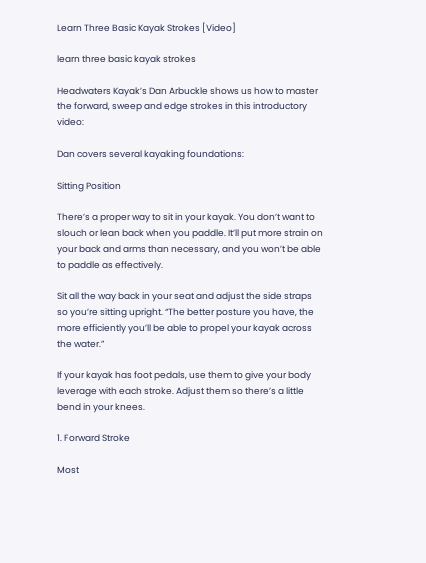Learn Three Basic Kayak Strokes [Video]

learn three basic kayak strokes

Headwaters Kayak’s Dan Arbuckle shows us how to master the forward, sweep and edge strokes in this introductory video:

Dan covers several kayaking foundations:

Sitting Position

There’s a proper way to sit in your kayak. You don’t want to slouch or lean back when you paddle. It’ll put more strain on your back and arms than necessary, and you won’t be able to paddle as effectively.

Sit all the way back in your seat and adjust the side straps so you’re sitting upright. “The better posture you have, the more efficiently you’ll be able to propel your kayak across the water.”

If your kayak has foot pedals, use them to give your body leverage with each stroke. Adjust them so there’s a little bend in your knees.

1. Forward Stroke

Most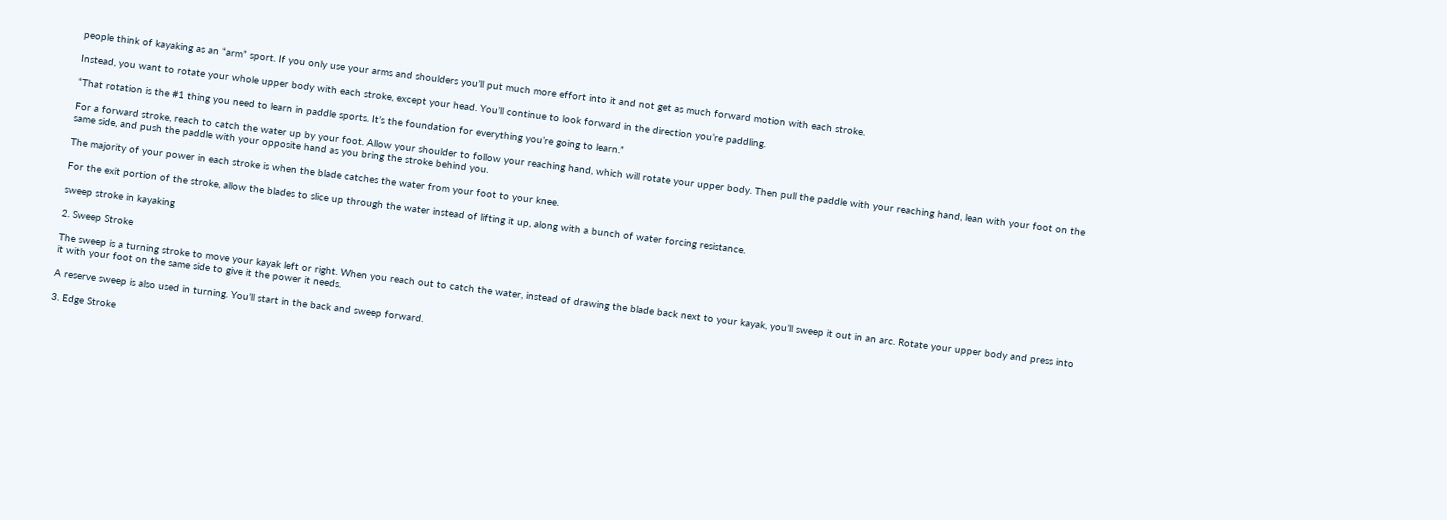people think of kayaking as an “arm” sport. If you only use your arms and shoulders you’ll put much more effort into it and not get as much forward motion with each stroke.

Instead, you want to rotate your whole upper body with each stroke, except your head. You’ll continue to look forward in the direction you’re paddling.

“That rotation is the #1 thing you need to learn in paddle sports. It’s the foundation for everything you’re going to learn.”

For a forward stroke, reach to catch the water up by your foot. Allow your shoulder to follow your reaching hand, which will rotate your upper body. Then pull the paddle with your reaching hand, lean with your foot on the same side, and push the paddle with your opposite hand as you bring the stroke behind you.

The majority of your power in each stroke is when the blade catches the water from your foot to your knee.

For the exit portion of the stroke, allow the blades to slice up through the water instead of lifting it up, along with a bunch of water forcing resistance.

sweep stroke in kayaking

2. Sweep Stroke

The sweep is a turning stroke to move your kayak left or right. When you reach out to catch the water, instead of drawing the blade back next to your kayak, you’ll sweep it out in an arc. Rotate your upper body and press into it with your foot on the same side to give it the power it needs.

A reserve sweep is also used in turning. You’ll start in the back and sweep forward.

3. Edge Stroke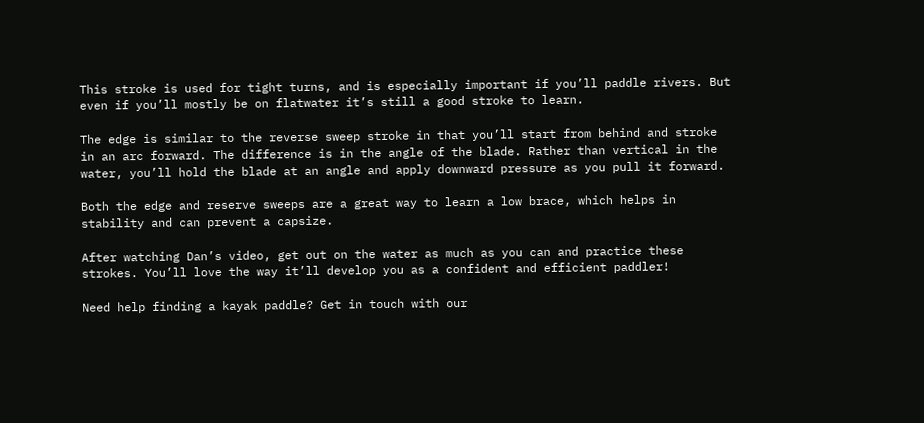This stroke is used for tight turns, and is especially important if you’ll paddle rivers. But even if you’ll mostly be on flatwater it’s still a good stroke to learn.

The edge is similar to the reverse sweep stroke in that you’ll start from behind and stroke in an arc forward. The difference is in the angle of the blade. Rather than vertical in the water, you’ll hold the blade at an angle and apply downward pressure as you pull it forward.

Both the edge and reserve sweeps are a great way to learn a low brace, which helps in stability and can prevent a capsize.

After watching Dan’s video, get out on the water as much as you can and practice these strokes. You’ll love the way it’ll develop you as a confident and efficient paddler!

Need help finding a kayak paddle? Get in touch with our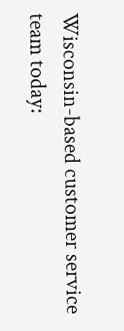Wisconsin-based customer service team today: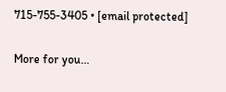715-755-3405 • [email protected]

More for you…